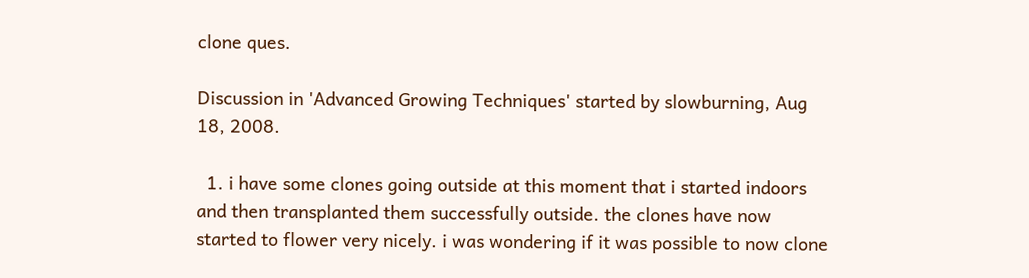clone ques.

Discussion in 'Advanced Growing Techniques' started by slowburning, Aug 18, 2008.

  1. i have some clones going outside at this moment that i started indoors and then transplanted them successfully outside. the clones have now started to flower very nicely. i was wondering if it was possible to now clone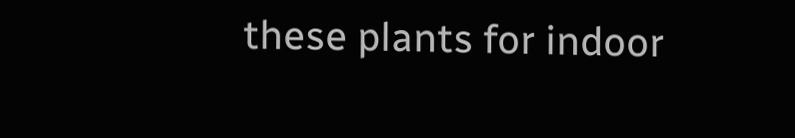these plants for indoor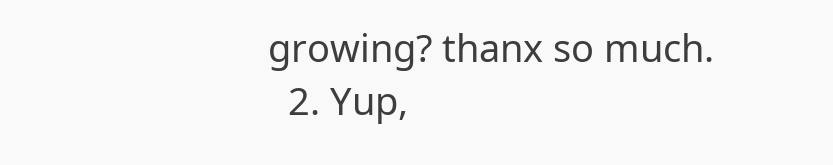growing? thanx so much.
  2. Yup,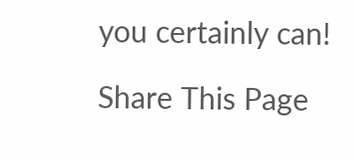you certainly can!

Share This Page